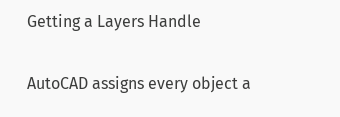Getting a Layers Handle

AutoCAD assigns every object a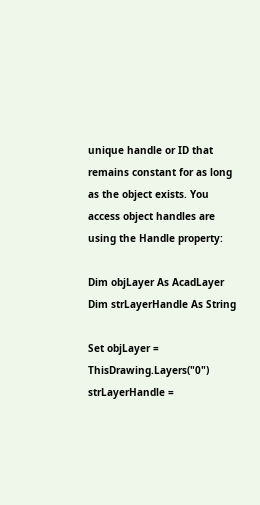unique handle or ID that remains constant for as long as the object exists. You access object handles are using the Handle property:

Dim objLayer As AcadLayer Dim strLayerHandle As String

Set objLayer = ThisDrawing.Layers("0") strLayerHandle =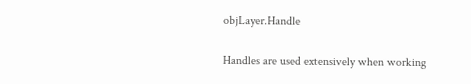objLayer.Handle

Handles are used extensively when working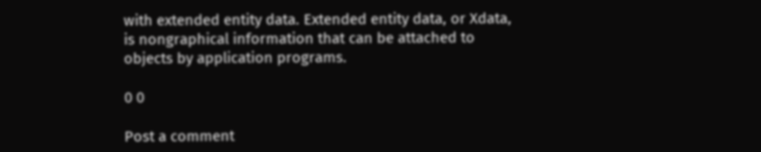with extended entity data. Extended entity data, or Xdata, is nongraphical information that can be attached to objects by application programs.

0 0

Post a comment